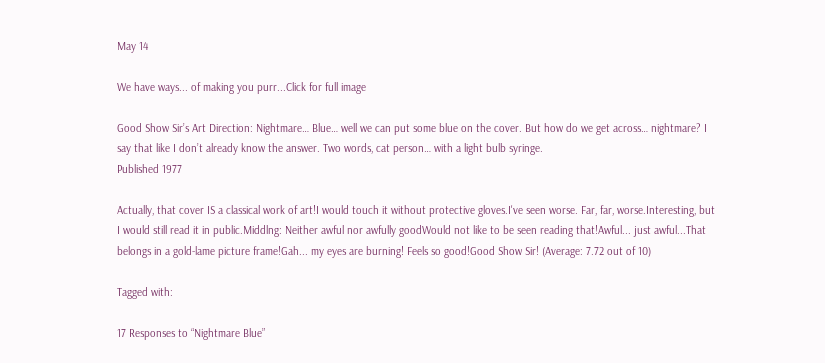May 14

We have ways... of making you purr...Click for full image

Good Show Sir’s Art Direction: Nightmare… Blue… well we can put some blue on the cover. But how do we get across… nightmare? I say that like I don’t already know the answer. Two words, cat person… with a light bulb syringe.
Published 1977

Actually, that cover IS a classical work of art!I would touch it without protective gloves.I've seen worse. Far, far, worse.Interesting, but I would still read it in public.Middlng: Neither awful nor awfully goodWould not like to be seen reading that!Awful... just awful...That belongs in a gold-lame picture frame!Gah... my eyes are burning! Feels so good!Good Show Sir! (Average: 7.72 out of 10)

Tagged with:

17 Responses to “Nightmare Blue”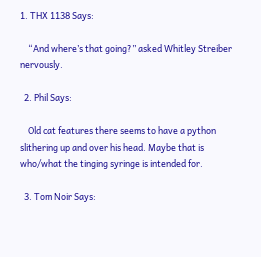1. THX 1138 Says:

    “And where’s that going?” asked Whitley Streiber nervously.

  2. Phil Says:

    Old cat features there seems to have a python slithering up and over his head. Maybe that is who/what the tinging syringe is intended for.

  3. Tom Noir Says: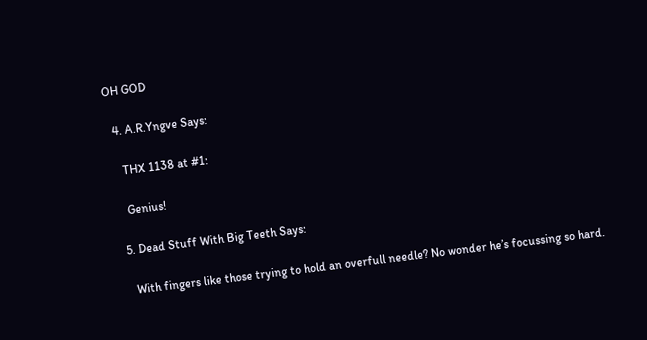OH GOD

  4. A.R.Yngve Says:

    THX 1138 at #1:

    Genius!

  5. Dead Stuff With Big Teeth Says:

    With fingers like those trying to hold an overfull needle? No wonder he’s focussing so hard.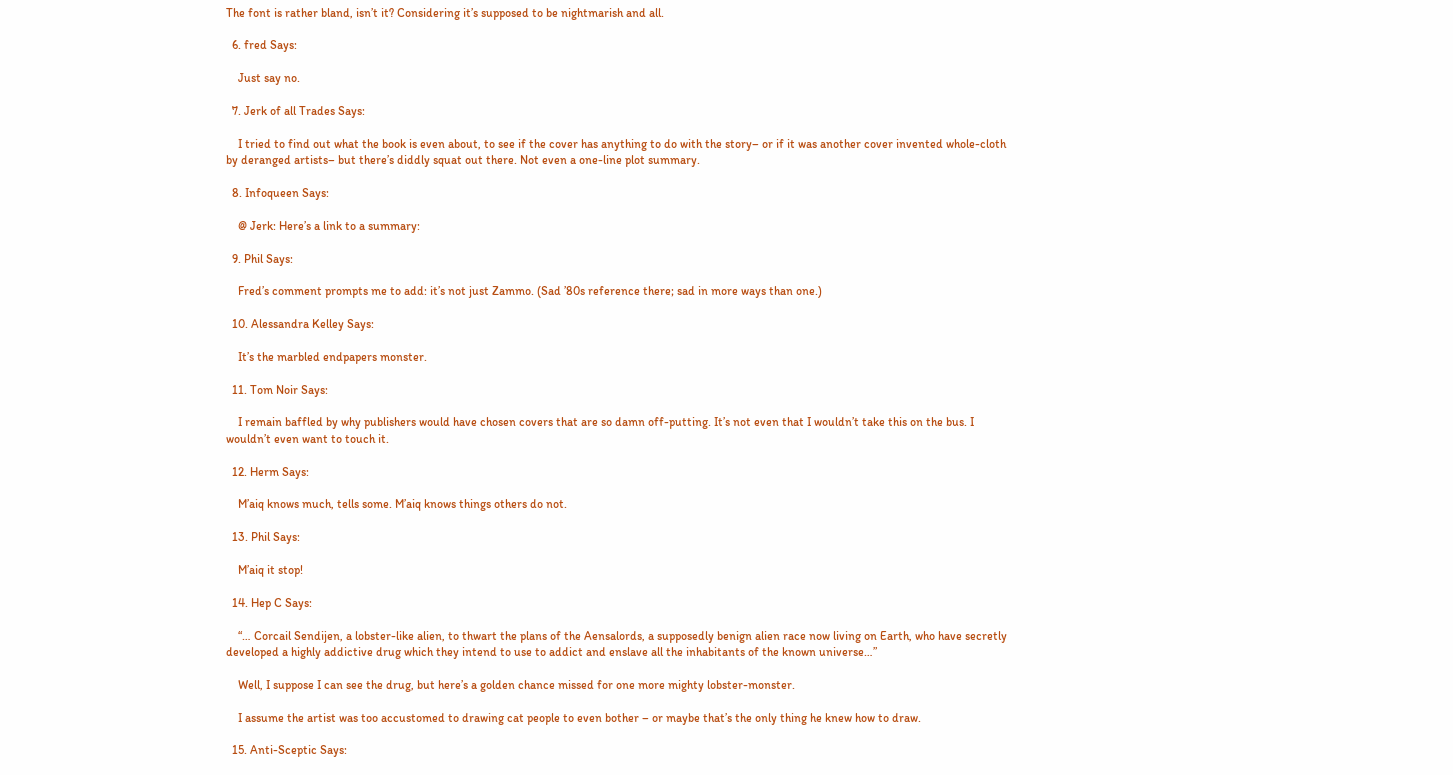The font is rather bland, isn’t it? Considering it’s supposed to be nightmarish and all.

  6. fred Says:

    Just say no.

  7. Jerk of all Trades Says:

    I tried to find out what the book is even about, to see if the cover has anything to do with the story– or if it was another cover invented whole-cloth by deranged artists– but there’s diddly squat out there. Not even a one-line plot summary.

  8. Infoqueen Says:

    @ Jerk: Here’s a link to a summary:

  9. Phil Says:

    Fred’s comment prompts me to add: it’s not just Zammo. (Sad ’80s reference there; sad in more ways than one.)

  10. Alessandra Kelley Says:

    It’s the marbled endpapers monster.

  11. Tom Noir Says:

    I remain baffled by why publishers would have chosen covers that are so damn off-putting. It’s not even that I wouldn’t take this on the bus. I wouldn’t even want to touch it.

  12. Herm Says:

    M’aiq knows much, tells some. M’aiq knows things others do not.

  13. Phil Says:

    M’aiq it stop!

  14. Hep C Says:

    “… Corcail Sendijen, a lobster-like alien, to thwart the plans of the Aensalords, a supposedly benign alien race now living on Earth, who have secretly developed a highly addictive drug which they intend to use to addict and enslave all the inhabitants of the known universe…”

    Well, I suppose I can see the drug, but here’s a golden chance missed for one more mighty lobster-monster.

    I assume the artist was too accustomed to drawing cat people to even bother – or maybe that’s the only thing he knew how to draw.

  15. Anti-Sceptic Says: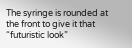The syringe is rounded at the front to give it that “futuristic look”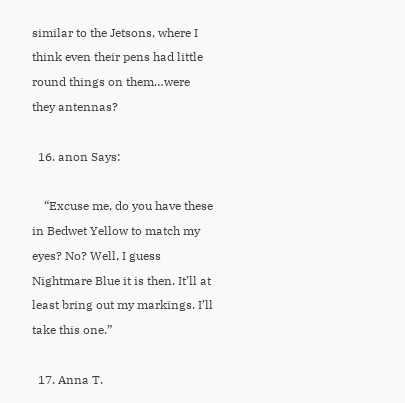similar to the Jetsons, where I think even their pens had little round things on them…were they antennas?

  16. anon Says:

    “Excuse me, do you have these in Bedwet Yellow to match my eyes? No? Well, I guess Nightmare Blue it is then. It’ll at least bring out my markings. I’ll take this one.”

  17. Anna T.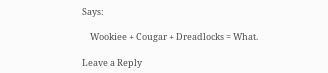Says:

    Wookiee + Cougar + Dreadlocks = What.

Leave a Reply